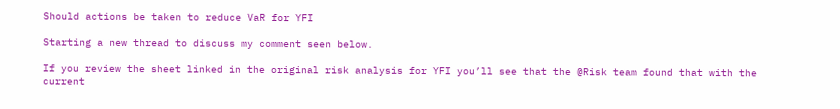Should actions be taken to reduce VaR for YFI

Starting a new thread to discuss my comment seen below.

If you review the sheet linked in the original risk analysis for YFI you’ll see that the @Risk team found that with the current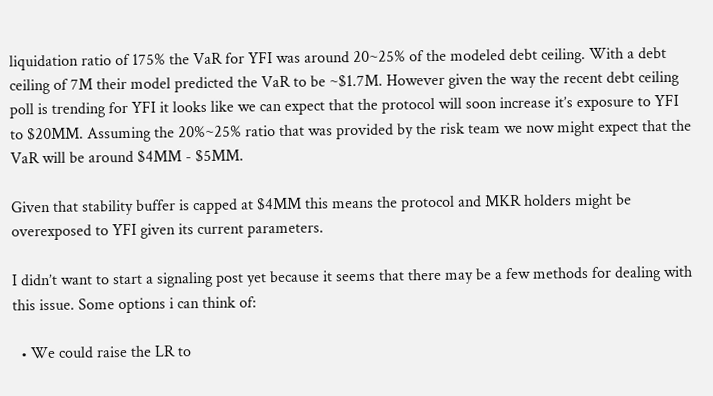liquidation ratio of 175% the VaR for YFI was around 20~25% of the modeled debt ceiling. With a debt ceiling of 7M their model predicted the VaR to be ~$1.7M. However given the way the recent debt ceiling poll is trending for YFI it looks like we can expect that the protocol will soon increase it’s exposure to YFI to $20MM. Assuming the 20%~25% ratio that was provided by the risk team we now might expect that the VaR will be around $4MM - $5MM.

Given that stability buffer is capped at $4MM this means the protocol and MKR holders might be overexposed to YFI given its current parameters.

I didn’t want to start a signaling post yet because it seems that there may be a few methods for dealing with this issue. Some options i can think of:

  • We could raise the LR to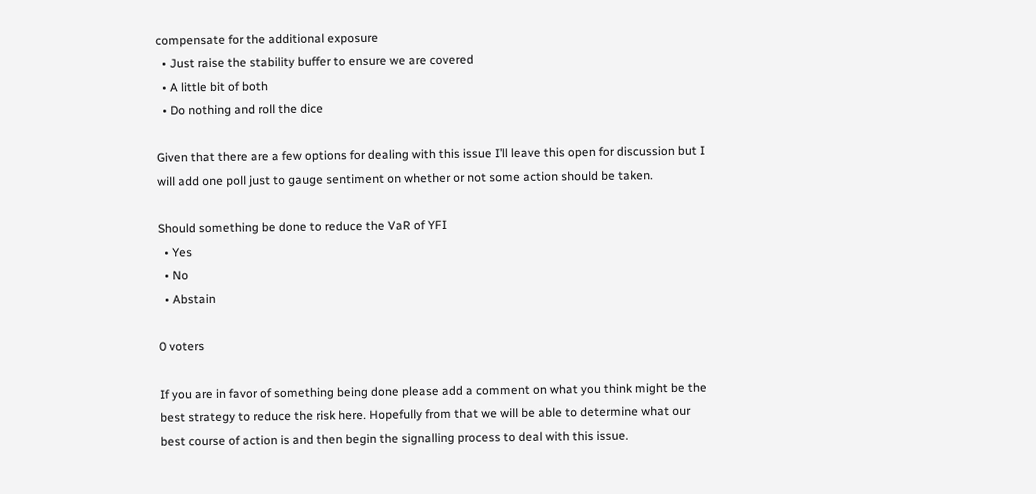compensate for the additional exposure
  • Just raise the stability buffer to ensure we are covered
  • A little bit of both
  • Do nothing and roll the dice

Given that there are a few options for dealing with this issue I’ll leave this open for discussion but I will add one poll just to gauge sentiment on whether or not some action should be taken.

Should something be done to reduce the VaR of YFI
  • Yes
  • No
  • Abstain

0 voters

If you are in favor of something being done please add a comment on what you think might be the best strategy to reduce the risk here. Hopefully from that we will be able to determine what our best course of action is and then begin the signalling process to deal with this issue.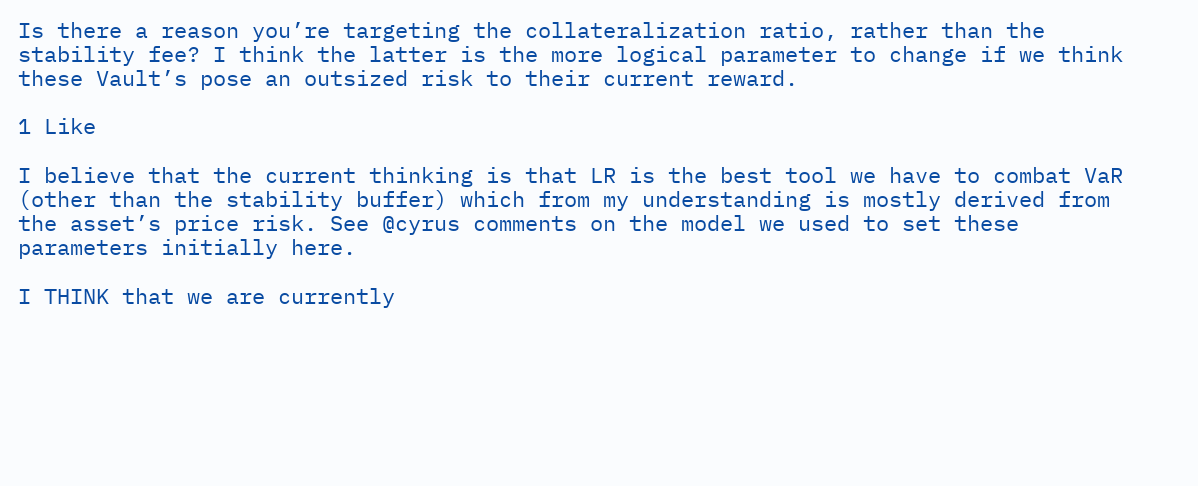Is there a reason you’re targeting the collateralization ratio, rather than the stability fee? I think the latter is the more logical parameter to change if we think these Vault’s pose an outsized risk to their current reward.

1 Like

I believe that the current thinking is that LR is the best tool we have to combat VaR (other than the stability buffer) which from my understanding is mostly derived from the asset’s price risk. See @cyrus comments on the model we used to set these parameters initially here.

I THINK that we are currently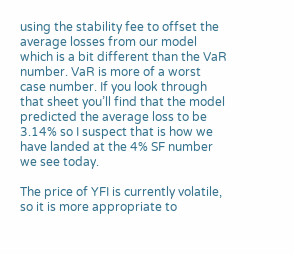using the stability fee to offset the average losses from our model which is a bit different than the VaR number. VaR is more of a worst case number. If you look through that sheet you’ll find that the model predicted the average loss to be 3.14% so I suspect that is how we have landed at the 4% SF number we see today.

The price of YFI is currently volatile, so it is more appropriate to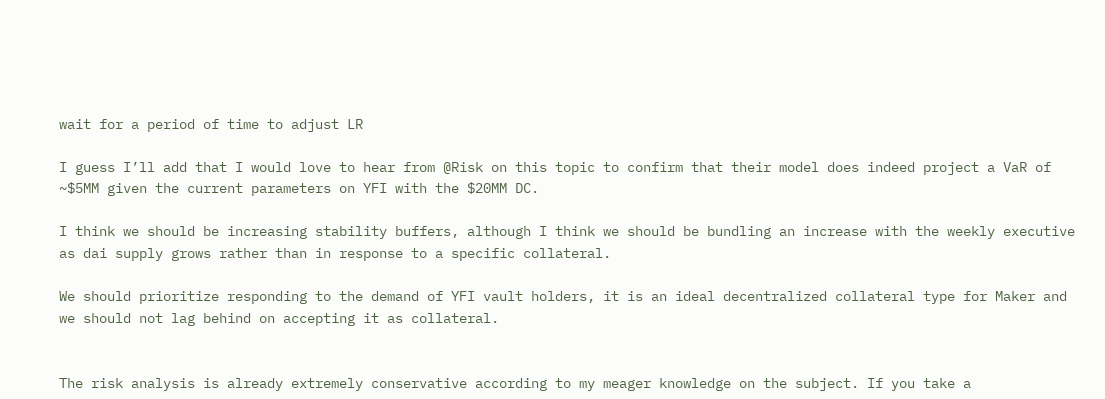wait for a period of time to adjust LR

I guess I’ll add that I would love to hear from @Risk on this topic to confirm that their model does indeed project a VaR of ~$5MM given the current parameters on YFI with the $20MM DC.

I think we should be increasing stability buffers, although I think we should be bundling an increase with the weekly executive as dai supply grows rather than in response to a specific collateral.

We should prioritize responding to the demand of YFI vault holders, it is an ideal decentralized collateral type for Maker and we should not lag behind on accepting it as collateral.


The risk analysis is already extremely conservative according to my meager knowledge on the subject. If you take a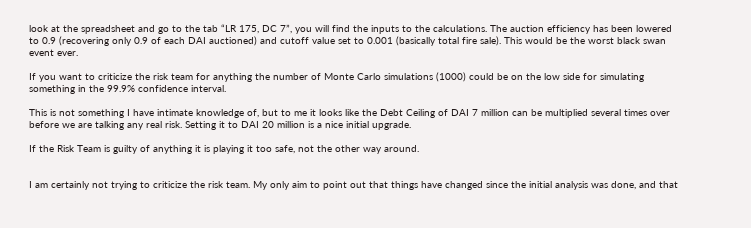look at the spreadsheet and go to the tab “LR 175, DC 7”, you will find the inputs to the calculations. The auction efficiency has been lowered to 0.9 (recovering only 0.9 of each DAI auctioned) and cutoff value set to 0.001 (basically total fire sale). This would be the worst black swan event ever.

If you want to criticize the risk team for anything the number of Monte Carlo simulations (1000) could be on the low side for simulating something in the 99.9% confidence interval.

This is not something I have intimate knowledge of, but to me it looks like the Debt Ceiling of DAI 7 million can be multiplied several times over before we are talking any real risk. Setting it to DAI 20 million is a nice initial upgrade.

If the Risk Team is guilty of anything it is playing it too safe, not the other way around.


I am certainly not trying to criticize the risk team. My only aim to point out that things have changed since the initial analysis was done, and that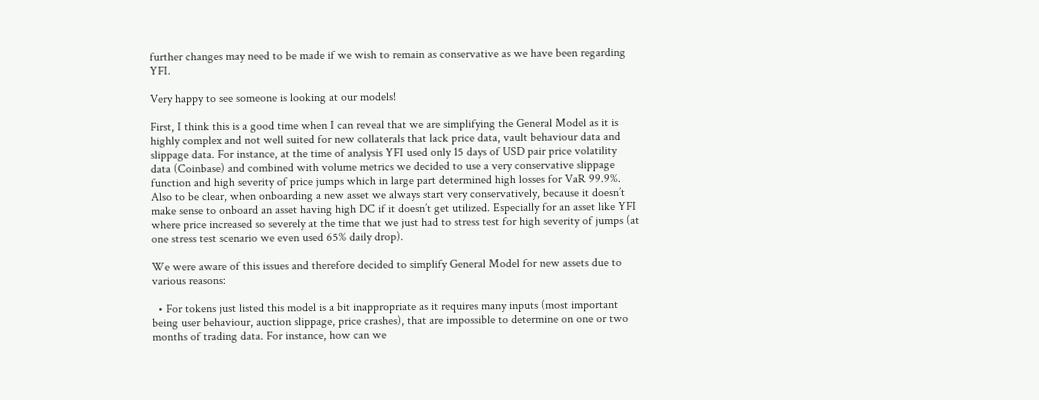further changes may need to be made if we wish to remain as conservative as we have been regarding YFI.

Very happy to see someone is looking at our models!

First, I think this is a good time when I can reveal that we are simplifying the General Model as it is highly complex and not well suited for new collaterals that lack price data, vault behaviour data and slippage data. For instance, at the time of analysis YFI used only 15 days of USD pair price volatility data (Coinbase) and combined with volume metrics we decided to use a very conservative slippage function and high severity of price jumps which in large part determined high losses for VaR 99.9%. Also to be clear, when onboarding a new asset we always start very conservatively, because it doesn’t make sense to onboard an asset having high DC if it doesn’t get utilized. Especially for an asset like YFI where price increased so severely at the time that we just had to stress test for high severity of jumps (at one stress test scenario we even used 65% daily drop).

We were aware of this issues and therefore decided to simplify General Model for new assets due to various reasons:

  • For tokens just listed this model is a bit inappropriate as it requires many inputs (most important being user behaviour, auction slippage, price crashes), that are impossible to determine on one or two months of trading data. For instance, how can we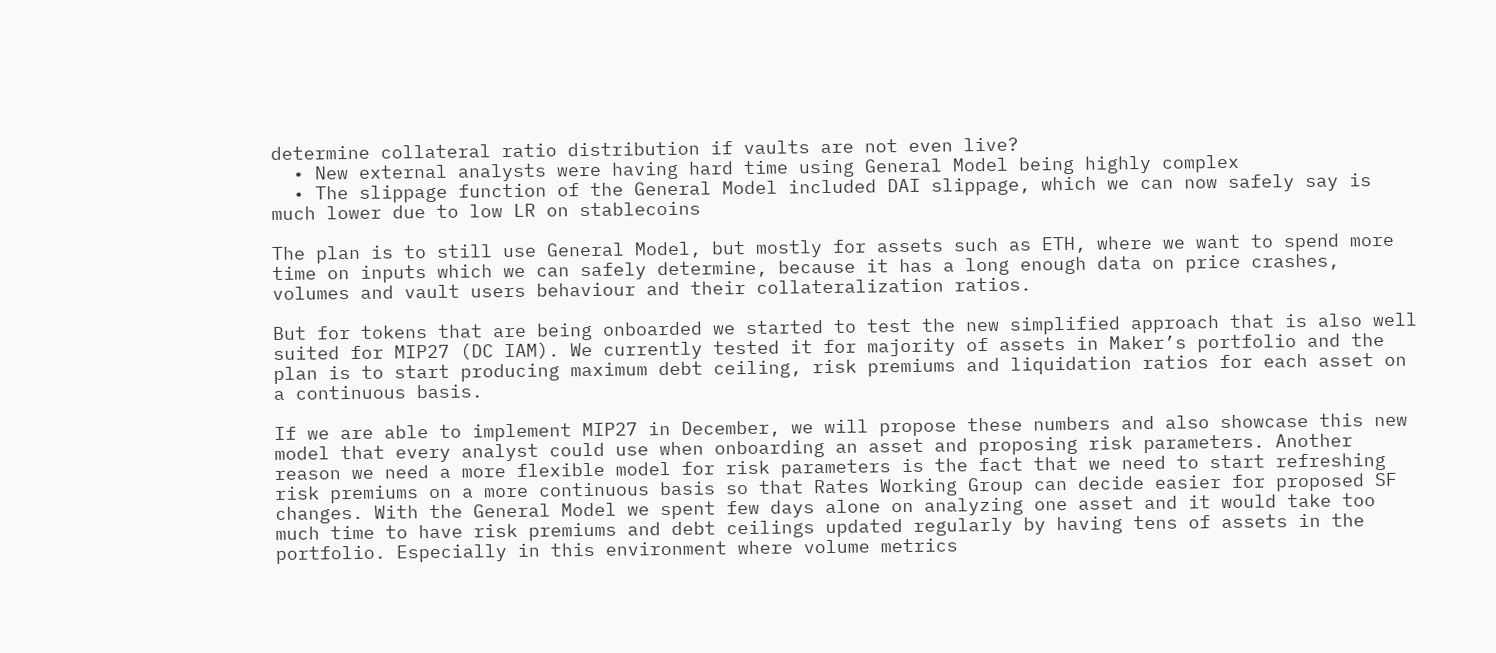determine collateral ratio distribution if vaults are not even live?
  • New external analysts were having hard time using General Model being highly complex
  • The slippage function of the General Model included DAI slippage, which we can now safely say is much lower due to low LR on stablecoins

The plan is to still use General Model, but mostly for assets such as ETH, where we want to spend more time on inputs which we can safely determine, because it has a long enough data on price crashes, volumes and vault users behaviour and their collateralization ratios.

But for tokens that are being onboarded we started to test the new simplified approach that is also well suited for MIP27 (DC IAM). We currently tested it for majority of assets in Maker’s portfolio and the plan is to start producing maximum debt ceiling, risk premiums and liquidation ratios for each asset on a continuous basis.

If we are able to implement MIP27 in December, we will propose these numbers and also showcase this new model that every analyst could use when onboarding an asset and proposing risk parameters. Another reason we need a more flexible model for risk parameters is the fact that we need to start refreshing risk premiums on a more continuous basis so that Rates Working Group can decide easier for proposed SF changes. With the General Model we spent few days alone on analyzing one asset and it would take too much time to have risk premiums and debt ceilings updated regularly by having tens of assets in the portfolio. Especially in this environment where volume metrics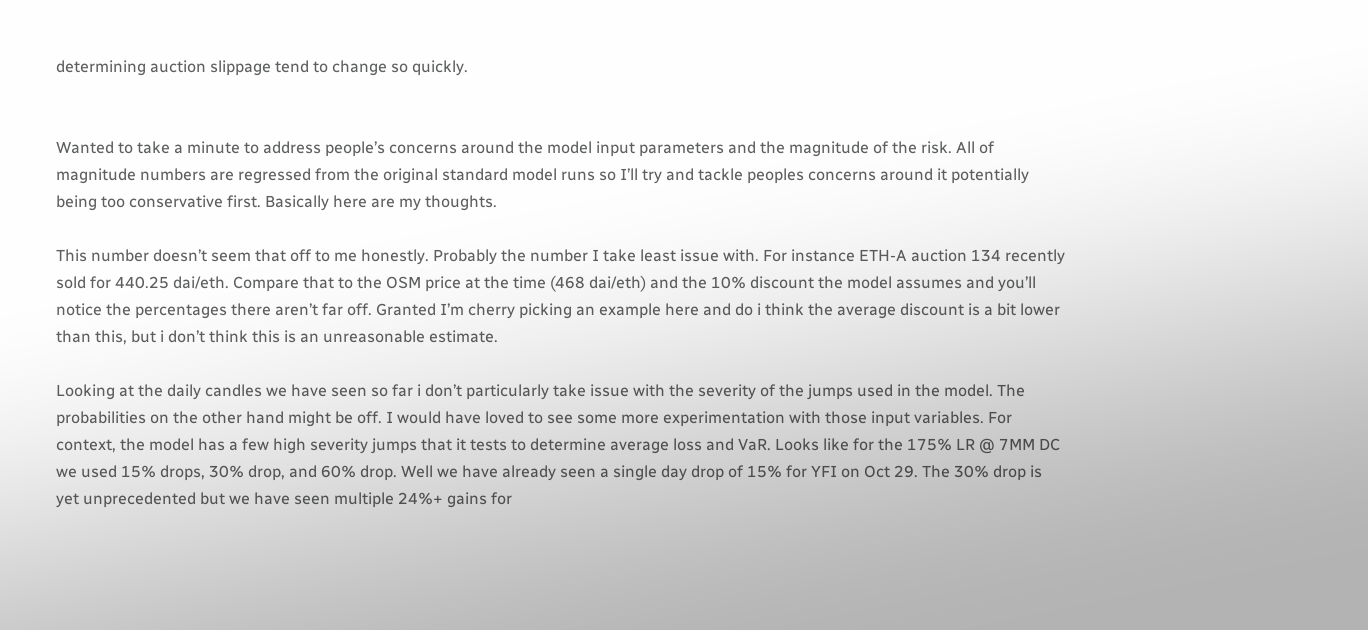determining auction slippage tend to change so quickly.


Wanted to take a minute to address people’s concerns around the model input parameters and the magnitude of the risk. All of magnitude numbers are regressed from the original standard model runs so I’ll try and tackle peoples concerns around it potentially being too conservative first. Basically here are my thoughts.

This number doesn’t seem that off to me honestly. Probably the number I take least issue with. For instance ETH-A auction 134 recently sold for 440.25 dai/eth. Compare that to the OSM price at the time (468 dai/eth) and the 10% discount the model assumes and you’ll notice the percentages there aren’t far off. Granted I’m cherry picking an example here and do i think the average discount is a bit lower than this, but i don’t think this is an unreasonable estimate.

Looking at the daily candles we have seen so far i don’t particularly take issue with the severity of the jumps used in the model. The probabilities on the other hand might be off. I would have loved to see some more experimentation with those input variables. For context, the model has a few high severity jumps that it tests to determine average loss and VaR. Looks like for the 175% LR @ 7MM DC we used 15% drops, 30% drop, and 60% drop. Well we have already seen a single day drop of 15% for YFI on Oct 29. The 30% drop is yet unprecedented but we have seen multiple 24%+ gains for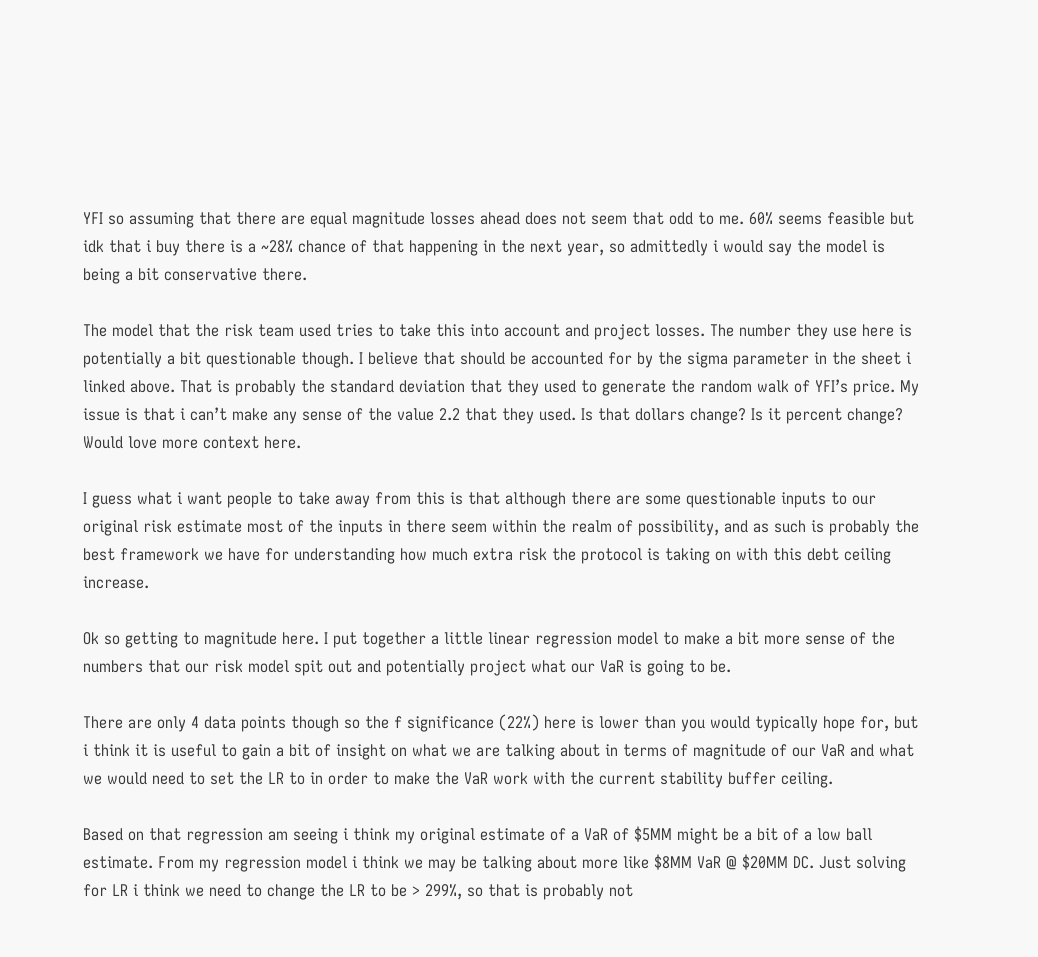YFI so assuming that there are equal magnitude losses ahead does not seem that odd to me. 60% seems feasible but idk that i buy there is a ~28% chance of that happening in the next year, so admittedly i would say the model is being a bit conservative there.

The model that the risk team used tries to take this into account and project losses. The number they use here is potentially a bit questionable though. I believe that should be accounted for by the sigma parameter in the sheet i linked above. That is probably the standard deviation that they used to generate the random walk of YFI’s price. My issue is that i can’t make any sense of the value 2.2 that they used. Is that dollars change? Is it percent change? Would love more context here.

I guess what i want people to take away from this is that although there are some questionable inputs to our original risk estimate most of the inputs in there seem within the realm of possibility, and as such is probably the best framework we have for understanding how much extra risk the protocol is taking on with this debt ceiling increase.

Ok so getting to magnitude here. I put together a little linear regression model to make a bit more sense of the numbers that our risk model spit out and potentially project what our VaR is going to be.

There are only 4 data points though so the f significance (22%) here is lower than you would typically hope for, but i think it is useful to gain a bit of insight on what we are talking about in terms of magnitude of our VaR and what we would need to set the LR to in order to make the VaR work with the current stability buffer ceiling.

Based on that regression am seeing i think my original estimate of a VaR of $5MM might be a bit of a low ball estimate. From my regression model i think we may be talking about more like $8MM VaR @ $20MM DC. Just solving for LR i think we need to change the LR to be > 299%, so that is probably not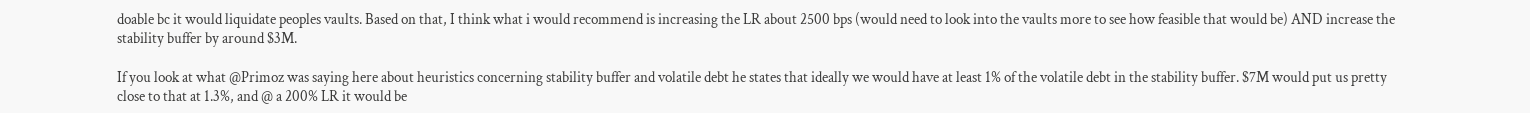doable bc it would liquidate peoples vaults. Based on that, I think what i would recommend is increasing the LR about 2500 bps (would need to look into the vaults more to see how feasible that would be) AND increase the stability buffer by around $3M.

If you look at what @Primoz was saying here about heuristics concerning stability buffer and volatile debt he states that ideally we would have at least 1% of the volatile debt in the stability buffer. $7M would put us pretty close to that at 1.3%, and @ a 200% LR it would be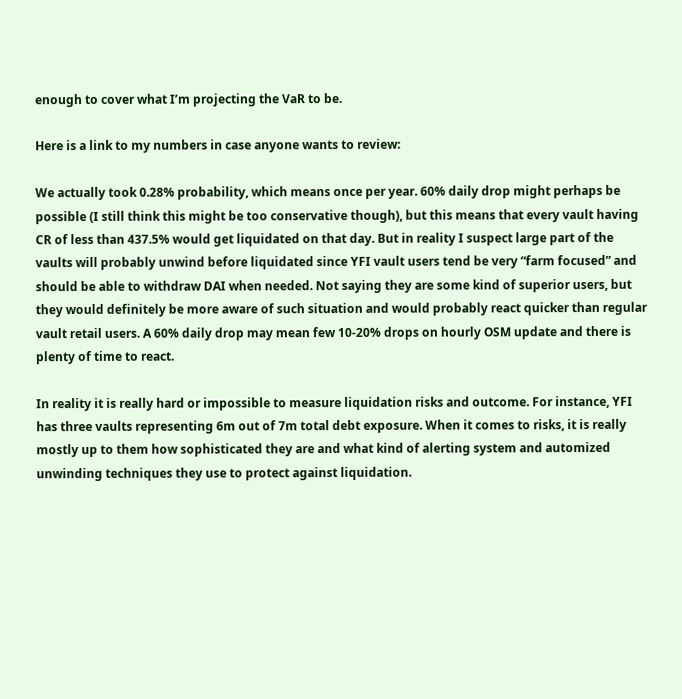enough to cover what I’m projecting the VaR to be.

Here is a link to my numbers in case anyone wants to review:

We actually took 0.28% probability, which means once per year. 60% daily drop might perhaps be possible (I still think this might be too conservative though), but this means that every vault having CR of less than 437.5% would get liquidated on that day. But in reality I suspect large part of the vaults will probably unwind before liquidated since YFI vault users tend be very “farm focused” and should be able to withdraw DAI when needed. Not saying they are some kind of superior users, but they would definitely be more aware of such situation and would probably react quicker than regular vault retail users. A 60% daily drop may mean few 10-20% drops on hourly OSM update and there is plenty of time to react.

In reality it is really hard or impossible to measure liquidation risks and outcome. For instance, YFI has three vaults representing 6m out of 7m total debt exposure. When it comes to risks, it is really mostly up to them how sophisticated they are and what kind of alerting system and automized unwinding techniques they use to protect against liquidation.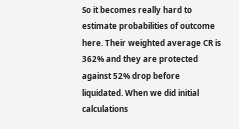So it becomes really hard to estimate probabilities of outcome here. Their weighted average CR is 362% and they are protected against 52% drop before liquidated. When we did initial calculations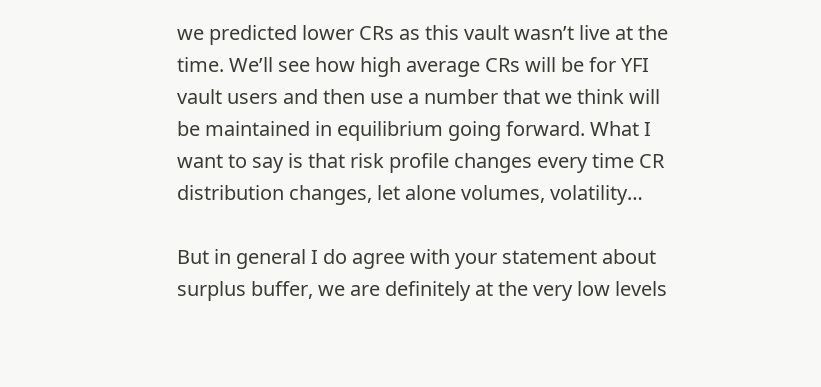we predicted lower CRs as this vault wasn’t live at the time. We’ll see how high average CRs will be for YFI vault users and then use a number that we think will be maintained in equilibrium going forward. What I want to say is that risk profile changes every time CR distribution changes, let alone volumes, volatility…

But in general I do agree with your statement about surplus buffer, we are definitely at the very low levels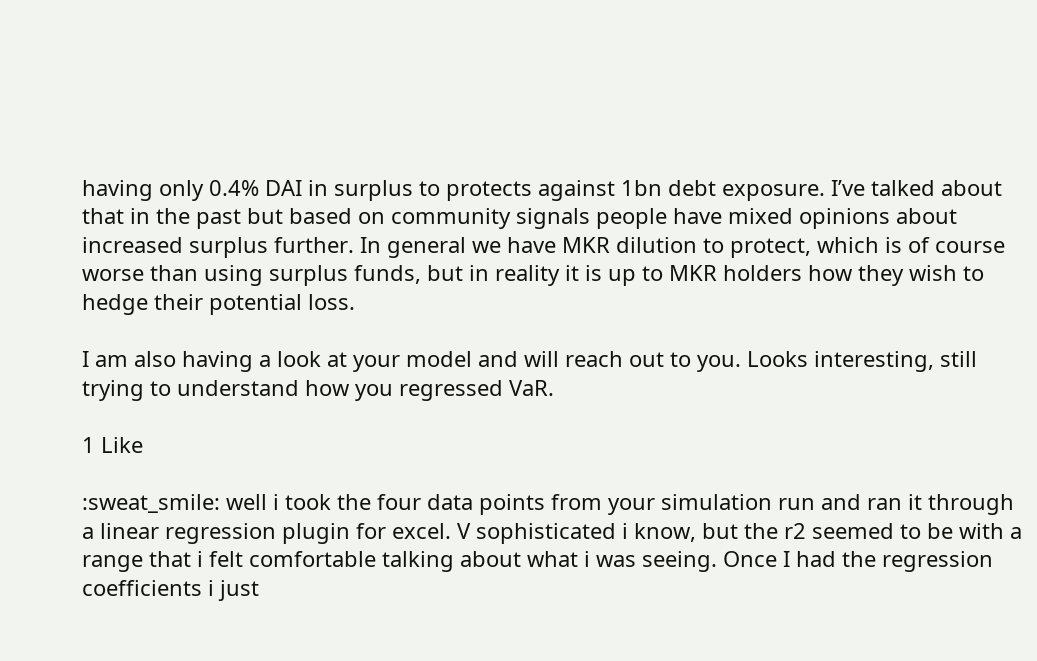having only 0.4% DAI in surplus to protects against 1bn debt exposure. I’ve talked about that in the past but based on community signals people have mixed opinions about increased surplus further. In general we have MKR dilution to protect, which is of course worse than using surplus funds, but in reality it is up to MKR holders how they wish to hedge their potential loss.

I am also having a look at your model and will reach out to you. Looks interesting, still trying to understand how you regressed VaR.

1 Like

:sweat_smile: well i took the four data points from your simulation run and ran it through a linear regression plugin for excel. V sophisticated i know, but the r2 seemed to be with a range that i felt comfortable talking about what i was seeing. Once I had the regression coefficients i just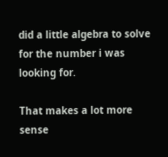did a little algebra to solve for the number i was looking for.

That makes a lot more sense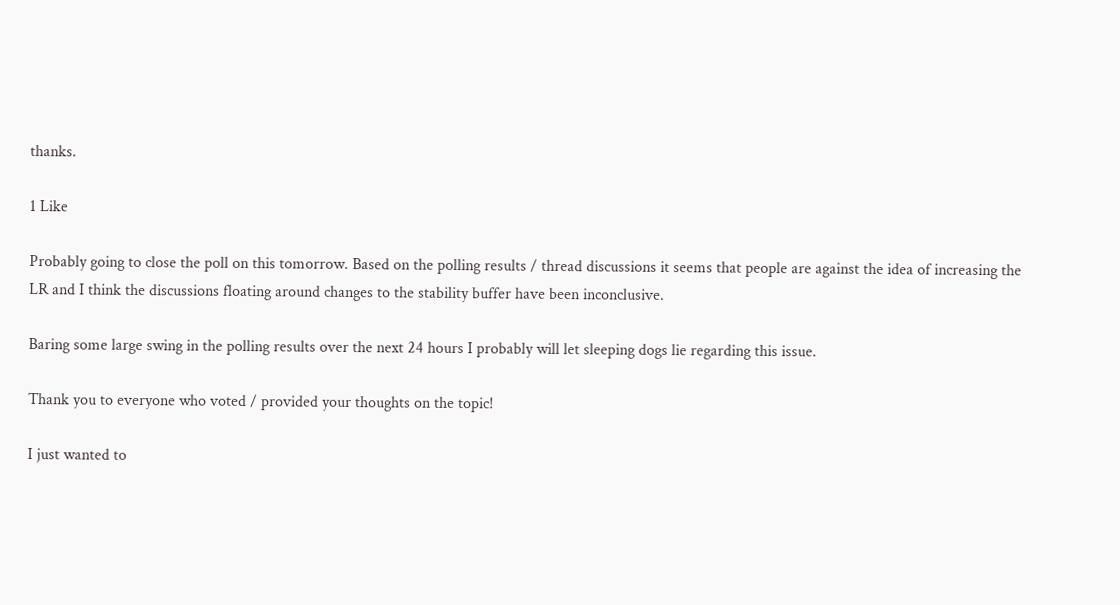thanks.

1 Like

Probably going to close the poll on this tomorrow. Based on the polling results / thread discussions it seems that people are against the idea of increasing the LR and I think the discussions floating around changes to the stability buffer have been inconclusive.

Baring some large swing in the polling results over the next 24 hours I probably will let sleeping dogs lie regarding this issue.

Thank you to everyone who voted / provided your thoughts on the topic!

I just wanted to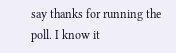say thanks for running the poll. I know it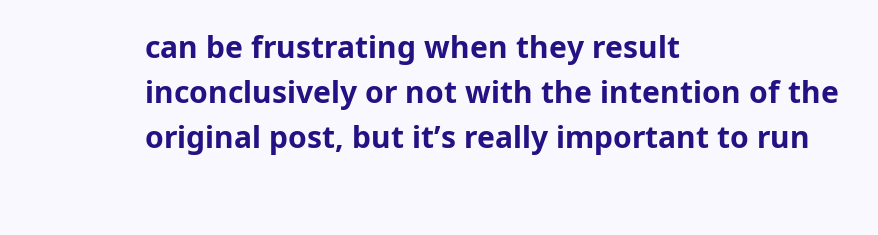can be frustrating when they result inconclusively or not with the intention of the original post, but it’s really important to run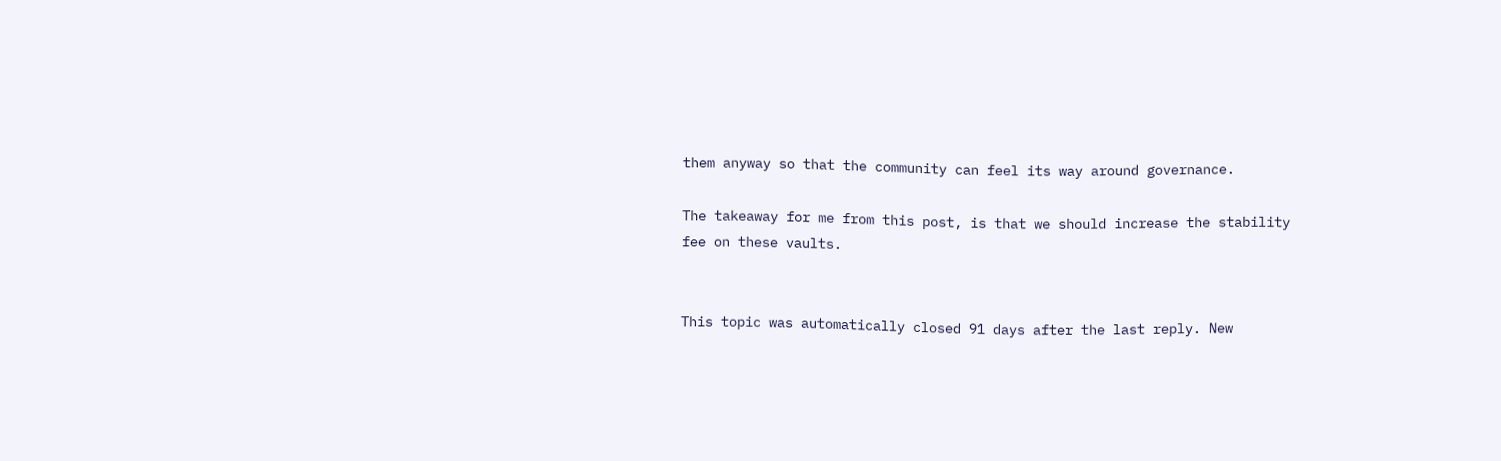them anyway so that the community can feel its way around governance.

The takeaway for me from this post, is that we should increase the stability fee on these vaults.


This topic was automatically closed 91 days after the last reply. New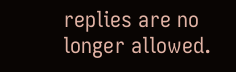replies are no longer allowed.